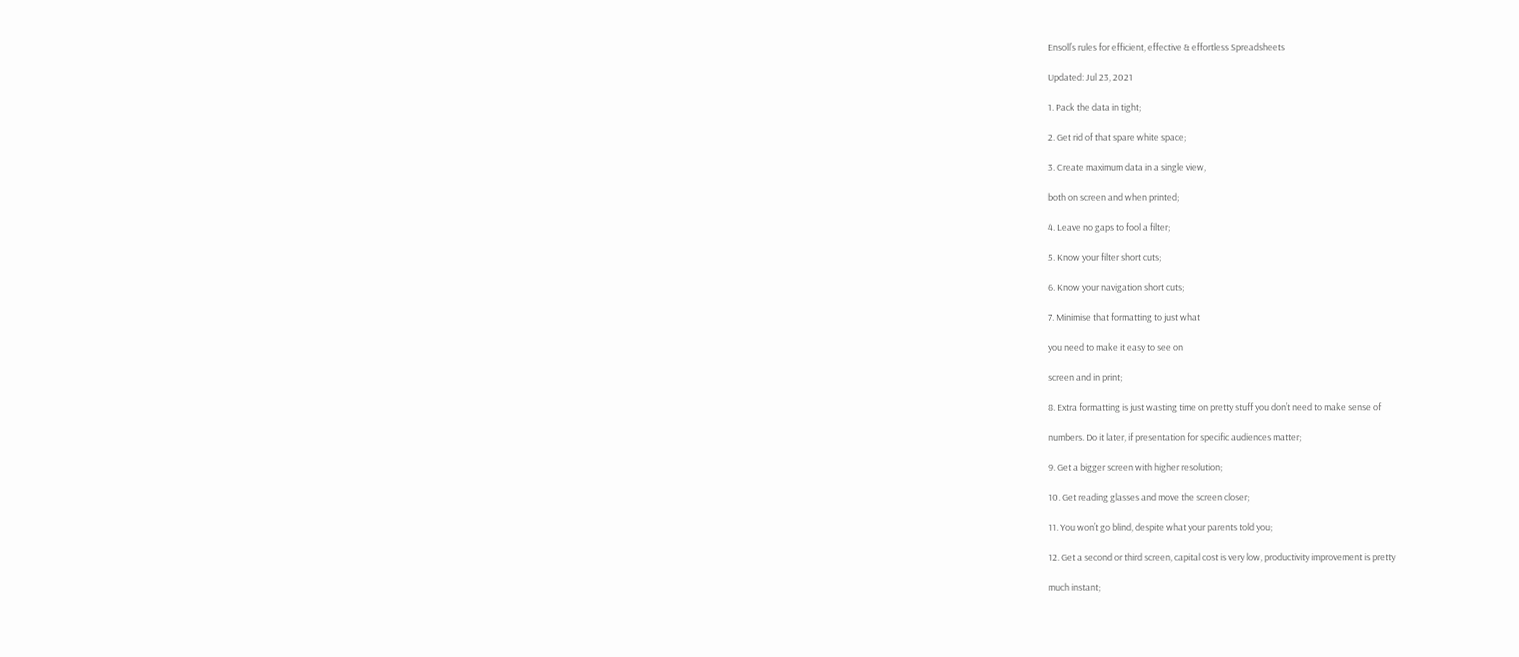Ensoll’s rules for efficient, effective & effortless Spreadsheets

Updated: Jul 23, 2021

1. Pack the data in tight;

2. Get rid of that spare white space;

3. Create maximum data in a single view,

both on screen and when printed;

4. Leave no gaps to fool a filter;

5. Know your filter short cuts;

6. Know your navigation short cuts;

7. Minimise that formatting to just what

you need to make it easy to see on

screen and in print;

8. Extra formatting is just wasting time on pretty stuff you don’t need to make sense of

numbers. Do it later, if presentation for specific audiences matter;

9. Get a bigger screen with higher resolution;

10. Get reading glasses and move the screen closer;

11. You won’t go blind, despite what your parents told you;

12. Get a second or third screen, capital cost is very low, productivity improvement is pretty

much instant;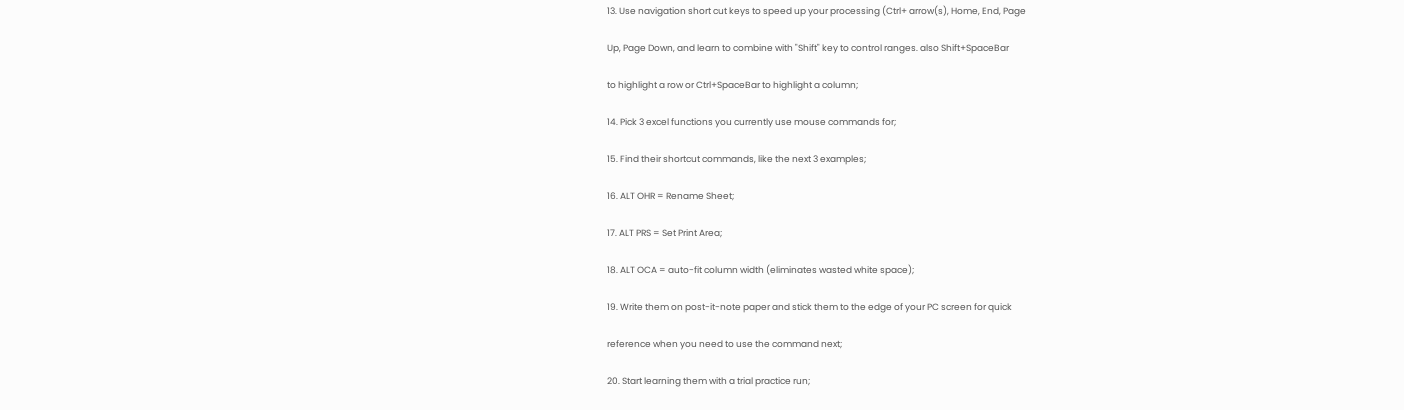13. Use navigation short cut keys to speed up your processing (Ctrl+ arrow(s), Home, End, Page

Up, Page Down, and learn to combine with "Shift" key to control ranges. also Shift+SpaceBar

to highlight a row or Ctrl+SpaceBar to highlight a column;

14. Pick 3 excel functions you currently use mouse commands for;

15. Find their shortcut commands, like the next 3 examples;

16. ALT OHR = Rename Sheet;

17. ALT PRS = Set Print Area;

18. ALT OCA = auto-fit column width (eliminates wasted white space);

19. Write them on post-it-note paper and stick them to the edge of your PC screen for quick

reference when you need to use the command next;

20. Start learning them with a trial practice run;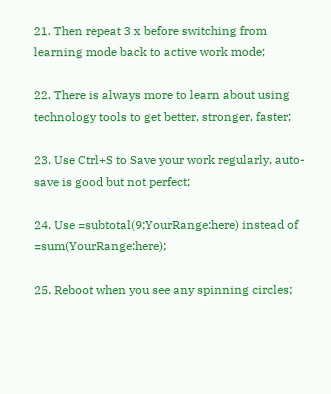21. Then repeat 3 x before switching from learning mode back to active work mode;

22. There is always more to learn about using technology tools to get better, stronger, faster;

23. Use Ctrl+S to Save your work regularly, auto-save is good but not perfect;

24. Use =subtotal(9;YourRange:here) instead of =sum(YourRange:here);

25. Reboot when you see any spinning circles;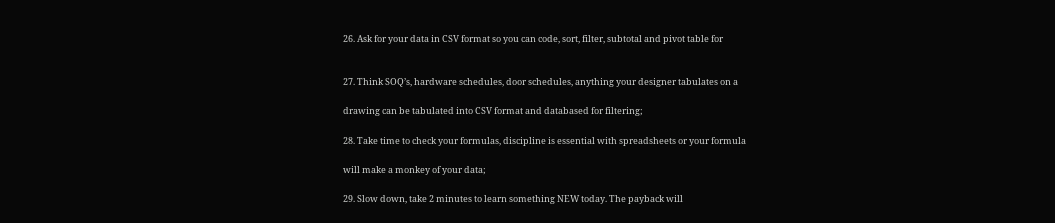26. Ask for your data in CSV format so you can code, sort, filter, subtotal and pivot table for


27. Think SOQ’s, hardware schedules, door schedules, anything your designer tabulates on a

drawing can be tabulated into CSV format and databased for filtering;

28. Take time to check your formulas, discipline is essential with spreadsheets or your formula

will make a monkey of your data;

29. Slow down, take 2 minutes to learn something NEW today. The payback will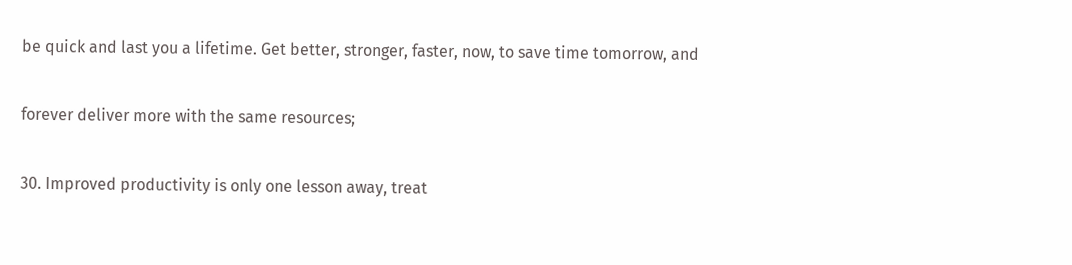be quick and last you a lifetime. Get better, stronger, faster, now, to save time tomorrow, and

forever deliver more with the same resources;

30. Improved productivity is only one lesson away, treat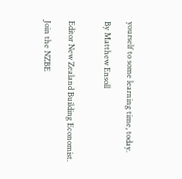yourself to some learning time, today.

By Matthew Ensoll


Editor New Zealand Building Economist.

Join the NZBE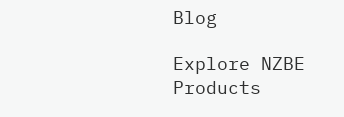Blog

Explore NZBE Products